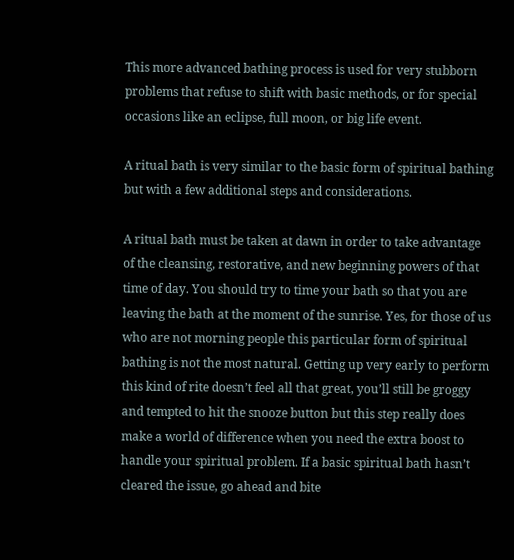This more advanced bathing process is used for very stubborn problems that refuse to shift with basic methods, or for special occasions like an eclipse, full moon, or big life event.

A ritual bath is very similar to the basic form of spiritual bathing but with a few additional steps and considerations.

A ritual bath must be taken at dawn in order to take advantage of the cleansing, restorative, and new beginning powers of that time of day. You should try to time your bath so that you are leaving the bath at the moment of the sunrise. Yes, for those of us who are not morning people this particular form of spiritual bathing is not the most natural. Getting up very early to perform this kind of rite doesn’t feel all that great, you’ll still be groggy and tempted to hit the snooze button but this step really does make a world of difference when you need the extra boost to handle your spiritual problem. If a basic spiritual bath hasn’t cleared the issue, go ahead and bite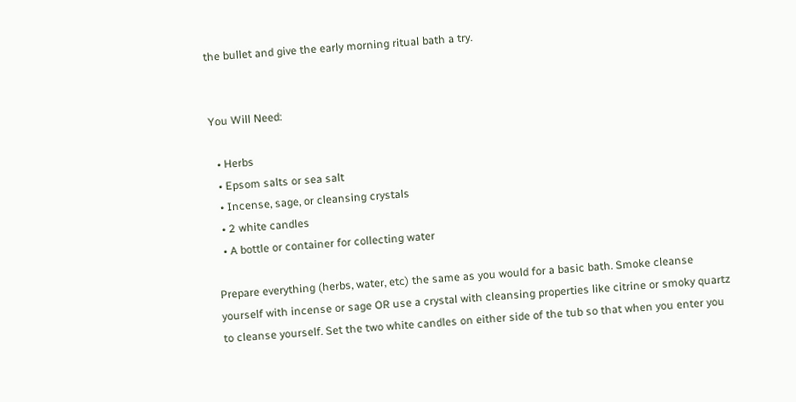the bullet and give the early morning ritual bath a try.


You Will Need:

  • Herbs
  • Epsom salts or sea salt
  • Incense, sage, or cleansing crystals
  • 2 white candles
  • A bottle or container for collecting water

Prepare everything (herbs, water, etc) the same as you would for a basic bath. Smoke cleanse yourself with incense or sage OR use a crystal with cleansing properties like citrine or smoky quartz to cleanse yourself. Set the two white candles on either side of the tub so that when you enter you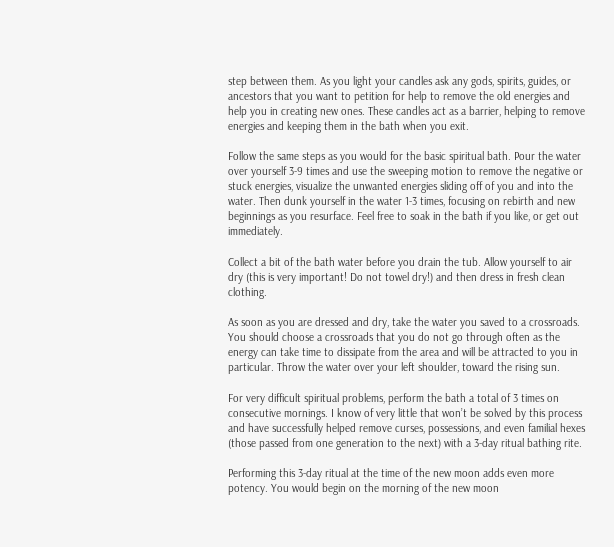step between them. As you light your candles ask any gods, spirits, guides, or ancestors that you want to petition for help to remove the old energies and help you in creating new ones. These candles act as a barrier, helping to remove energies and keeping them in the bath when you exit.

Follow the same steps as you would for the basic spiritual bath. Pour the water over yourself 3-9 times and use the sweeping motion to remove the negative or stuck energies, visualize the unwanted energies sliding off of you and into the water. Then dunk yourself in the water 1-3 times, focusing on rebirth and new beginnings as you resurface. Feel free to soak in the bath if you like, or get out immediately.

Collect a bit of the bath water before you drain the tub. Allow yourself to air dry (this is very important! Do not towel dry!) and then dress in fresh clean clothing.

As soon as you are dressed and dry, take the water you saved to a crossroads. You should choose a crossroads that you do not go through often as the energy can take time to dissipate from the area and will be attracted to you in particular. Throw the water over your left shoulder, toward the rising sun.

For very difficult spiritual problems, perform the bath a total of 3 times on consecutive mornings. I know of very little that won’t be solved by this process and have successfully helped remove curses, possessions, and even familial hexes (those passed from one generation to the next) with a 3-day ritual bathing rite.

Performing this 3-day ritual at the time of the new moon adds even more potency. You would begin on the morning of the new moon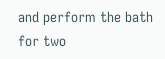and perform the bath for two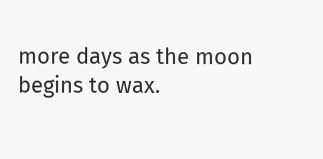more days as the moon begins to wax.